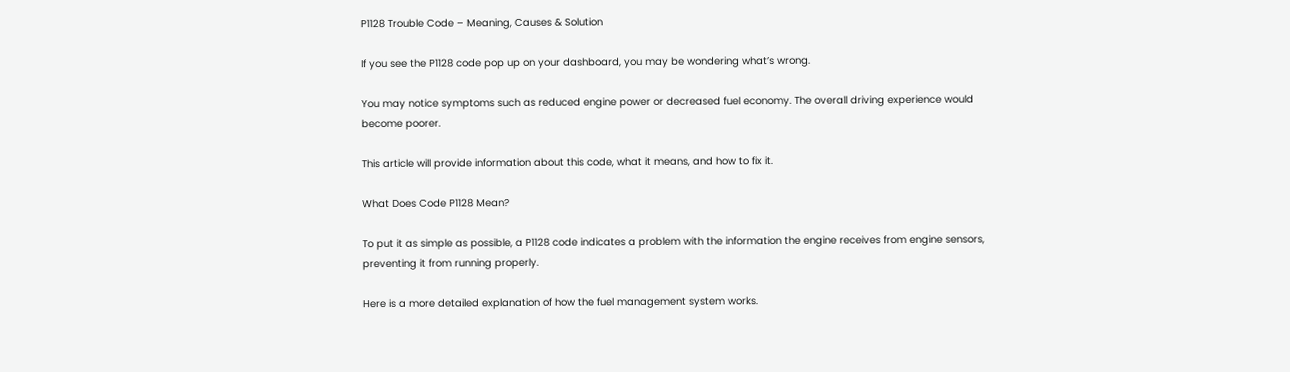P1128 Trouble Code – Meaning, Causes & Solution

If you see the P1128 code pop up on your dashboard, you may be wondering what’s wrong.

You may notice symptoms such as reduced engine power or decreased fuel economy. The overall driving experience would become poorer.

This article will provide information about this code, what it means, and how to fix it.

What Does Code P1128 Mean?

To put it as simple as possible, a P1128 code indicates a problem with the information the engine receives from engine sensors, preventing it from running properly.

Here is a more detailed explanation of how the fuel management system works.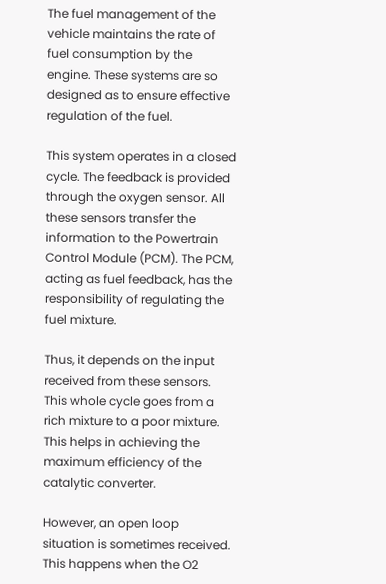The fuel management of the vehicle maintains the rate of fuel consumption by the engine. These systems are so designed as to ensure effective regulation of the fuel.

This system operates in a closed cycle. The feedback is provided through the oxygen sensor. All these sensors transfer the information to the Powertrain Control Module (PCM). The PCM, acting as fuel feedback, has the responsibility of regulating the fuel mixture.

Thus, it depends on the input received from these sensors. This whole cycle goes from a rich mixture to a poor mixture. This helps in achieving the maximum efficiency of the catalytic converter.

However, an open loop situation is sometimes received. This happens when the O2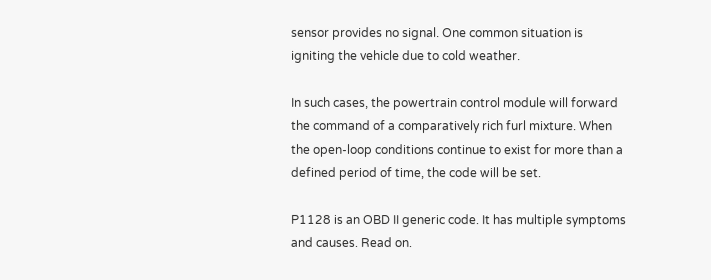sensor provides no signal. One common situation is igniting the vehicle due to cold weather.

In such cases, the powertrain control module will forward the command of a comparatively rich furl mixture. When the open-loop conditions continue to exist for more than a defined period of time, the code will be set.

P1128 is an OBD II generic code. It has multiple symptoms and causes. Read on.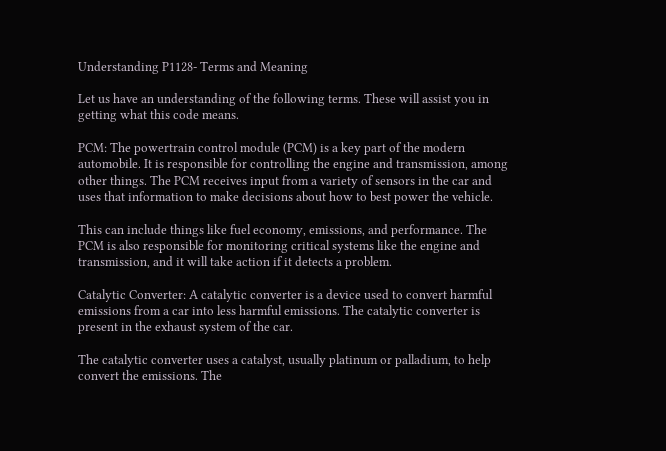Understanding P1128- Terms and Meaning

Let us have an understanding of the following terms. These will assist you in getting what this code means.

PCM: The powertrain control module (PCM) is a key part of the modern automobile. It is responsible for controlling the engine and transmission, among other things. The PCM receives input from a variety of sensors in the car and uses that information to make decisions about how to best power the vehicle.

This can include things like fuel economy, emissions, and performance. The PCM is also responsible for monitoring critical systems like the engine and transmission, and it will take action if it detects a problem.

Catalytic Converter: A catalytic converter is a device used to convert harmful emissions from a car into less harmful emissions. The catalytic converter is present in the exhaust system of the car.

The catalytic converter uses a catalyst, usually platinum or palladium, to help convert the emissions. The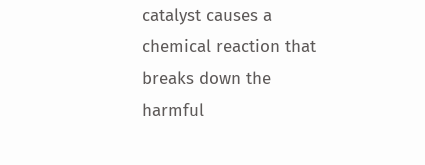catalyst causes a chemical reaction that breaks down the harmful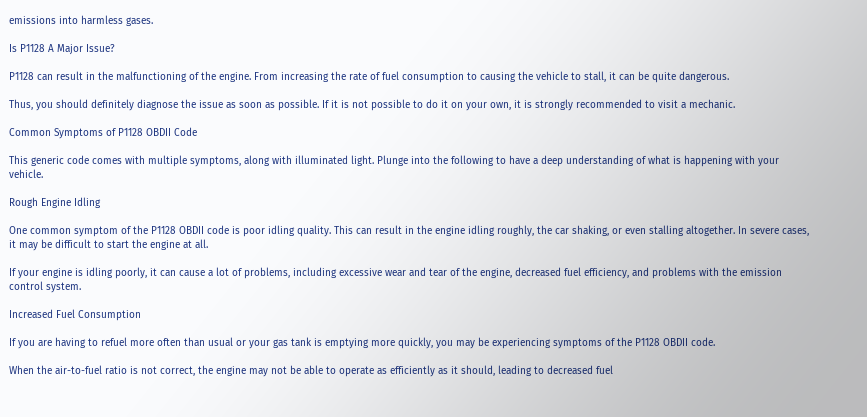emissions into harmless gases.

Is P1128 A Major Issue?

P1128 can result in the malfunctioning of the engine. From increasing the rate of fuel consumption to causing the vehicle to stall, it can be quite dangerous.

Thus, you should definitely diagnose the issue as soon as possible. If it is not possible to do it on your own, it is strongly recommended to visit a mechanic.

Common Symptoms of P1128 OBDII Code

This generic code comes with multiple symptoms, along with illuminated light. Plunge into the following to have a deep understanding of what is happening with your vehicle.

Rough Engine Idling

One common symptom of the P1128 OBDII code is poor idling quality. This can result in the engine idling roughly, the car shaking, or even stalling altogether. In severe cases, it may be difficult to start the engine at all.

If your engine is idling poorly, it can cause a lot of problems, including excessive wear and tear of the engine, decreased fuel efficiency, and problems with the emission control system.

Increased Fuel Consumption

If you are having to refuel more often than usual or your gas tank is emptying more quickly, you may be experiencing symptoms of the P1128 OBDII code.

When the air-to-fuel ratio is not correct, the engine may not be able to operate as efficiently as it should, leading to decreased fuel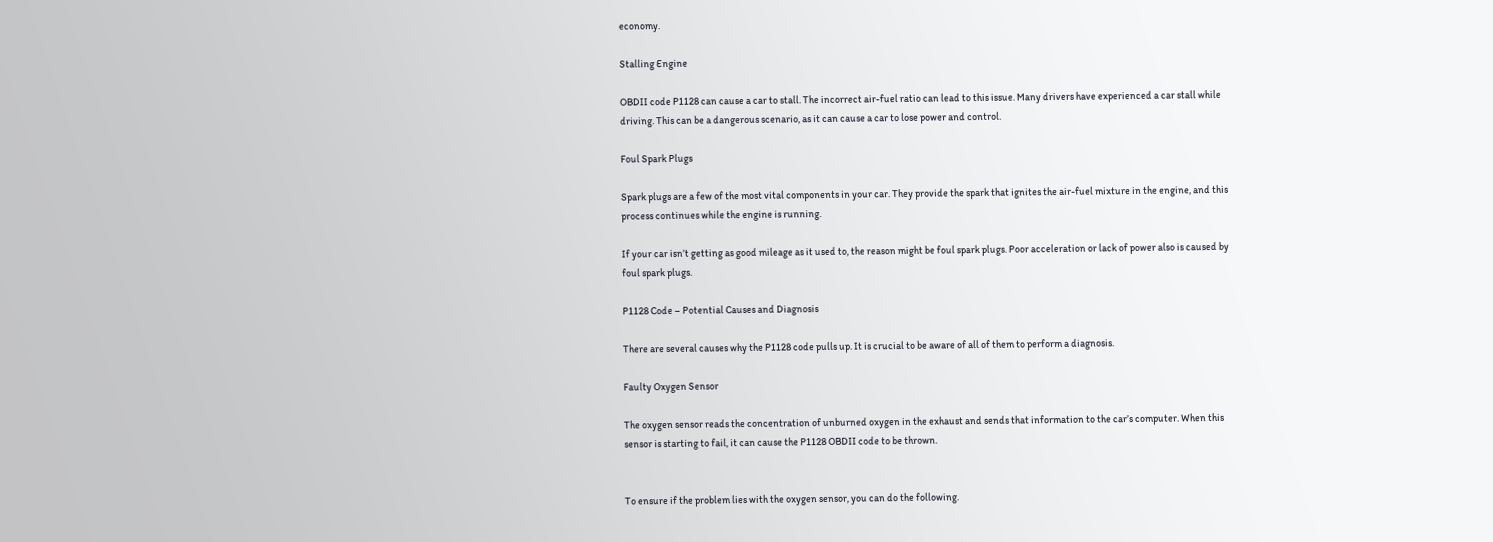economy.

Stalling Engine

OBDII code P1128 can cause a car to stall. The incorrect air-fuel ratio can lead to this issue. Many drivers have experienced a car stall while driving. This can be a dangerous scenario, as it can cause a car to lose power and control.

Foul Spark Plugs

Spark plugs are a few of the most vital components in your car. They provide the spark that ignites the air-fuel mixture in the engine, and this process continues while the engine is running.

If your car isn’t getting as good mileage as it used to, the reason might be foul spark plugs. Poor acceleration or lack of power also is caused by foul spark plugs.

P1128 Code – Potential Causes and Diagnosis

There are several causes why the P1128 code pulls up. It is crucial to be aware of all of them to perform a diagnosis.

Faulty Oxygen Sensor

The oxygen sensor reads the concentration of unburned oxygen in the exhaust and sends that information to the car’s computer. When this sensor is starting to fail, it can cause the P1128 OBDII code to be thrown.


To ensure if the problem lies with the oxygen sensor, you can do the following.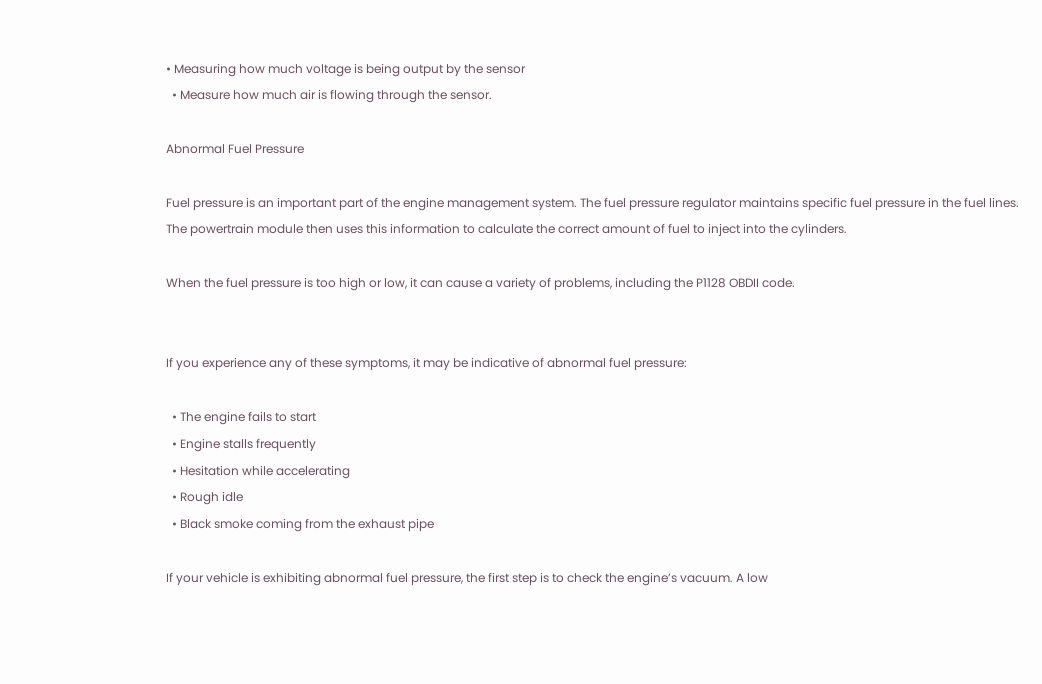• Measuring how much voltage is being output by the sensor
  • Measure how much air is flowing through the sensor.

Abnormal Fuel Pressure

Fuel pressure is an important part of the engine management system. The fuel pressure regulator maintains specific fuel pressure in the fuel lines. The powertrain module then uses this information to calculate the correct amount of fuel to inject into the cylinders.

When the fuel pressure is too high or low, it can cause a variety of problems, including the P1128 OBDII code.


If you experience any of these symptoms, it may be indicative of abnormal fuel pressure:

  • The engine fails to start
  • Engine stalls frequently
  • Hesitation while accelerating
  • Rough idle
  • Black smoke coming from the exhaust pipe

If your vehicle is exhibiting abnormal fuel pressure, the first step is to check the engine’s vacuum. A low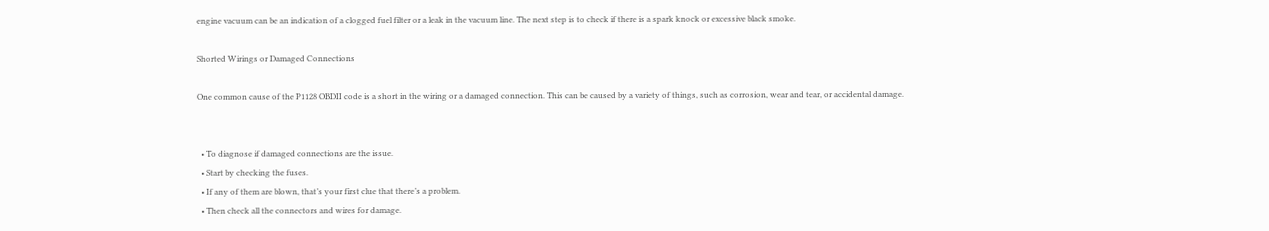engine vacuum can be an indication of a clogged fuel filter or a leak in the vacuum line. The next step is to check if there is a spark knock or excessive black smoke.

Shorted Wirings or Damaged Connections

One common cause of the P1128 OBDII code is a short in the wiring or a damaged connection. This can be caused by a variety of things, such as corrosion, wear and tear, or accidental damage.


  • To diagnose if damaged connections are the issue.
  • Start by checking the fuses.
  • If any of them are blown, that’s your first clue that there’s a problem.
  • Then check all the connectors and wires for damage.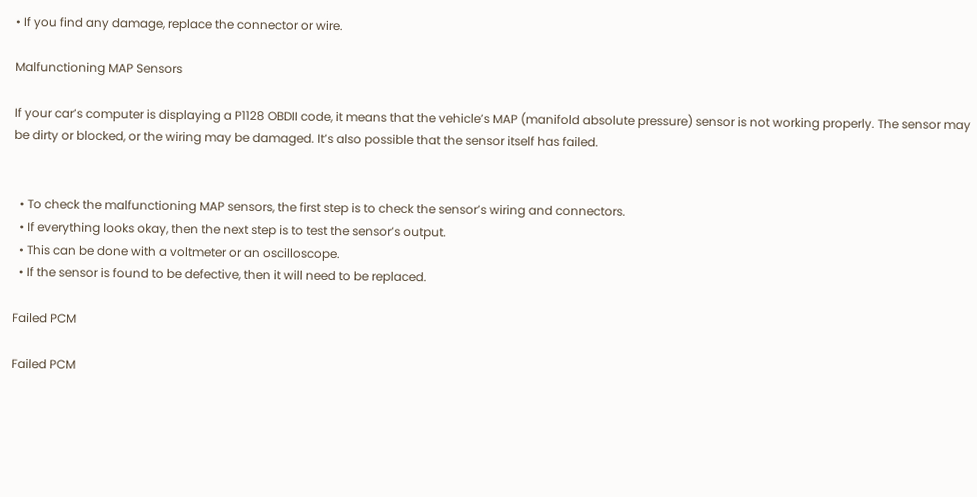• If you find any damage, replace the connector or wire.

Malfunctioning MAP Sensors

If your car’s computer is displaying a P1128 OBDII code, it means that the vehicle’s MAP (manifold absolute pressure) sensor is not working properly. The sensor may be dirty or blocked, or the wiring may be damaged. It’s also possible that the sensor itself has failed.


  • To check the malfunctioning MAP sensors, the first step is to check the sensor’s wiring and connectors.
  • If everything looks okay, then the next step is to test the sensor’s output.
  • This can be done with a voltmeter or an oscilloscope.
  • If the sensor is found to be defective, then it will need to be replaced.

Failed PCM

Failed PCM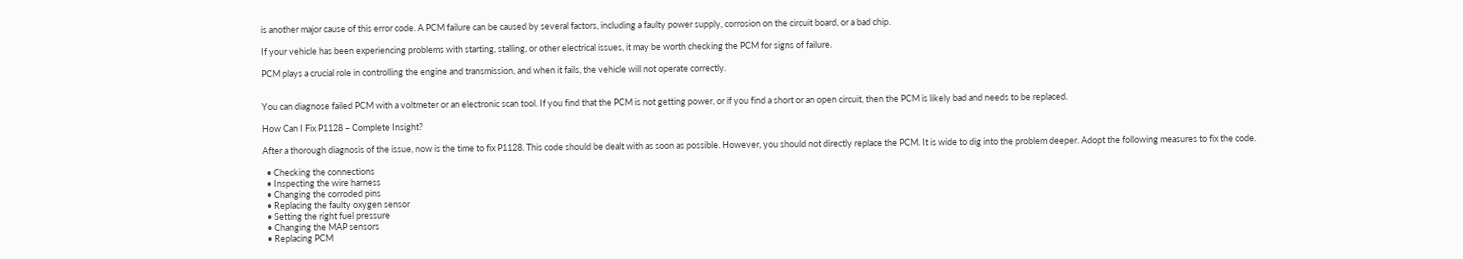is another major cause of this error code. A PCM failure can be caused by several factors, including a faulty power supply, corrosion on the circuit board, or a bad chip.

If your vehicle has been experiencing problems with starting, stalling, or other electrical issues, it may be worth checking the PCM for signs of failure.

PCM plays a crucial role in controlling the engine and transmission, and when it fails, the vehicle will not operate correctly.


You can diagnose failed PCM with a voltmeter or an electronic scan tool. If you find that the PCM is not getting power, or if you find a short or an open circuit, then the PCM is likely bad and needs to be replaced.

How Can I Fix P1128 – Complete Insight?

After a thorough diagnosis of the issue, now is the time to fix P1128. This code should be dealt with as soon as possible. However, you should not directly replace the PCM. It is wide to dig into the problem deeper. Adopt the following measures to fix the code.

  • Checking the connections
  • Inspecting the wire harness
  • Changing the corroded pins
  • Replacing the faulty oxygen sensor
  • Setting the right fuel pressure
  • Changing the MAP sensors
  • Replacing PCM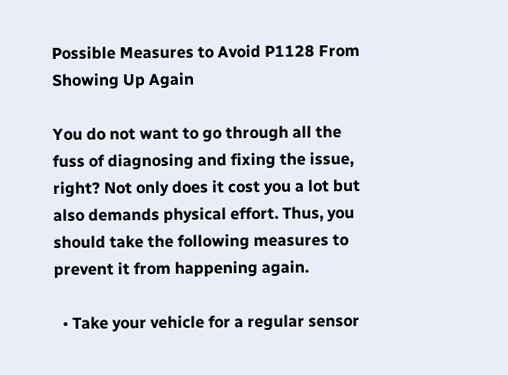Possible Measures to Avoid P1128 From Showing Up Again

You do not want to go through all the fuss of diagnosing and fixing the issue, right? Not only does it cost you a lot but also demands physical effort. Thus, you should take the following measures to prevent it from happening again.

  • Take your vehicle for a regular sensor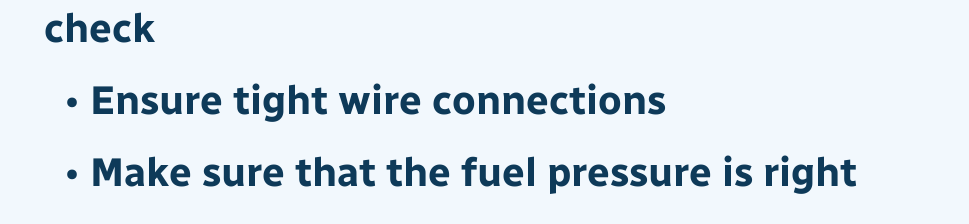check
  • Ensure tight wire connections
  • Make sure that the fuel pressure is right